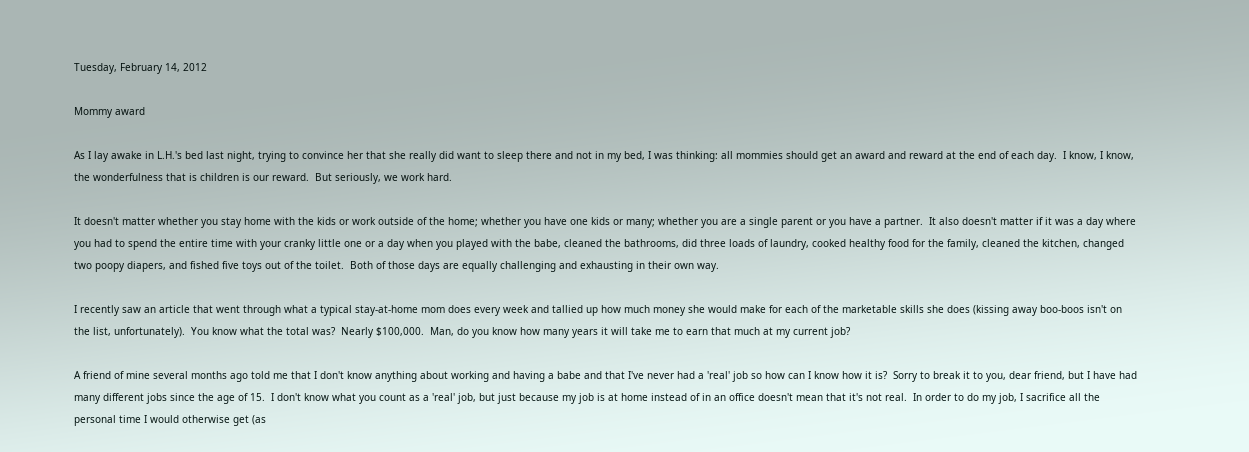Tuesday, February 14, 2012

Mommy award

As I lay awake in L.H.'s bed last night, trying to convince her that she really did want to sleep there and not in my bed, I was thinking: all mommies should get an award and reward at the end of each day.  I know, I know, the wonderfulness that is children is our reward.  But seriously, we work hard.

It doesn't matter whether you stay home with the kids or work outside of the home; whether you have one kids or many; whether you are a single parent or you have a partner.  It also doesn't matter if it was a day where you had to spend the entire time with your cranky little one or a day when you played with the babe, cleaned the bathrooms, did three loads of laundry, cooked healthy food for the family, cleaned the kitchen, changed two poopy diapers, and fished five toys out of the toilet.  Both of those days are equally challenging and exhausting in their own way.

I recently saw an article that went through what a typical stay-at-home mom does every week and tallied up how much money she would make for each of the marketable skills she does (kissing away boo-boos isn't on the list, unfortunately).  You know what the total was?  Nearly $100,000.  Man, do you know how many years it will take me to earn that much at my current job?

A friend of mine several months ago told me that I don't know anything about working and having a babe and that I've never had a 'real' job so how can I know how it is?  Sorry to break it to you, dear friend, but I have had many different jobs since the age of 15.  I don't know what you count as a 'real' job, but just because my job is at home instead of in an office doesn't mean that it's not real.  In order to do my job, I sacrifice all the personal time I would otherwise get (as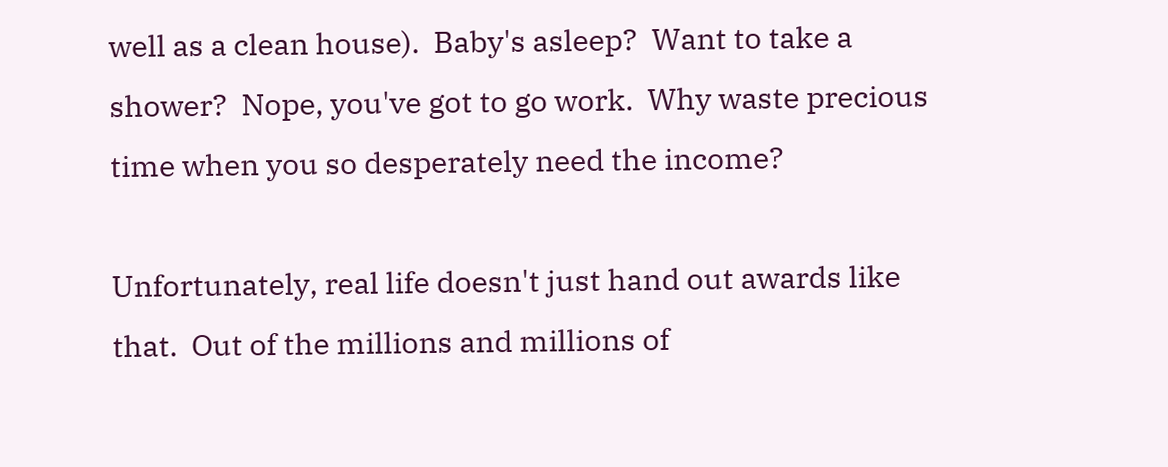well as a clean house).  Baby's asleep?  Want to take a shower?  Nope, you've got to go work.  Why waste precious time when you so desperately need the income?

Unfortunately, real life doesn't just hand out awards like that.  Out of the millions and millions of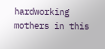hardworking mothers in this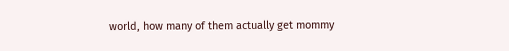world, how many of them actually get mommy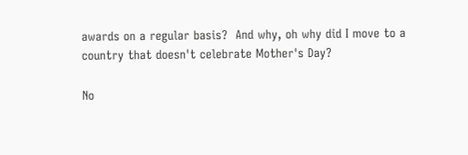awards on a regular basis?  And why, oh why did I move to a country that doesn't celebrate Mother's Day?

No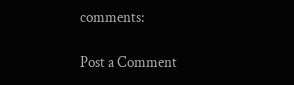comments:

Post a Comment